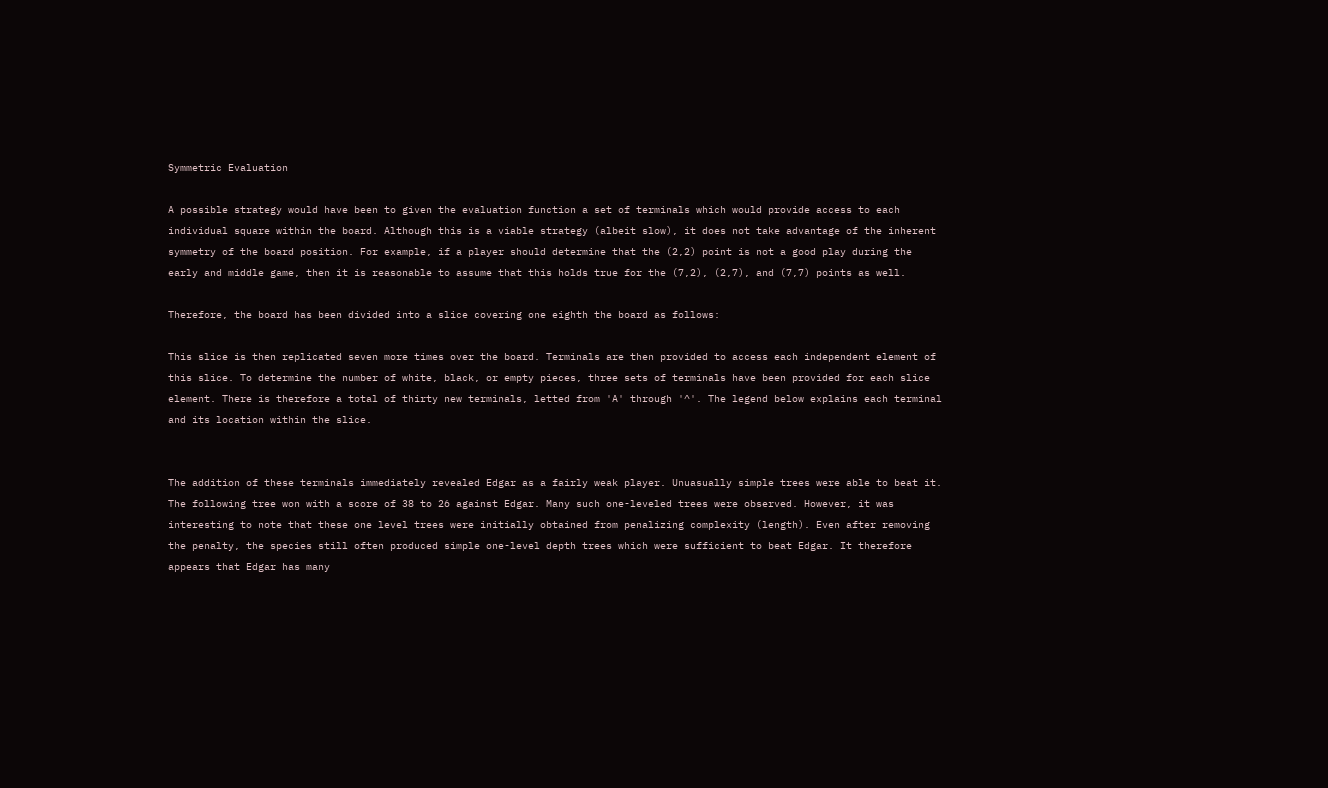Symmetric Evaluation

A possible strategy would have been to given the evaluation function a set of terminals which would provide access to each individual square within the board. Although this is a viable strategy (albeit slow), it does not take advantage of the inherent symmetry of the board position. For example, if a player should determine that the (2,2) point is not a good play during the early and middle game, then it is reasonable to assume that this holds true for the (7,2), (2,7), and (7,7) points as well.

Therefore, the board has been divided into a slice covering one eighth the board as follows:

This slice is then replicated seven more times over the board. Terminals are then provided to access each independent element of this slice. To determine the number of white, black, or empty pieces, three sets of terminals have been provided for each slice element. There is therefore a total of thirty new terminals, letted from 'A' through '^'. The legend below explains each terminal and its location within the slice.


The addition of these terminals immediately revealed Edgar as a fairly weak player. Unuasually simple trees were able to beat it. The following tree won with a score of 38 to 26 against Edgar. Many such one-leveled trees were observed. However, it was interesting to note that these one level trees were initially obtained from penalizing complexity (length). Even after removing the penalty, the species still often produced simple one-level depth trees which were sufficient to beat Edgar. It therefore appears that Edgar has many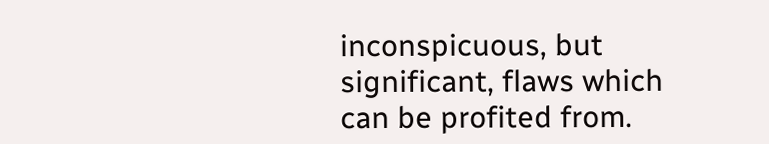inconspicuous, but significant, flaws which can be profited from.